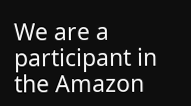We are a participant in the Amazon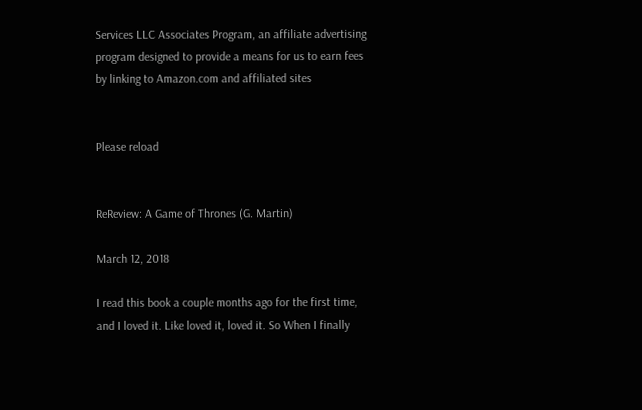Services LLC Associates Program, an affiliate advertising program designed to provide a means for us to earn fees by linking to Amazon.com and affiliated sites


Please reload


ReReview: A Game of Thrones (G. Martin)

March 12, 2018

I read this book a couple months ago for the first time, and I loved it. Like loved it, loved it. So When I finally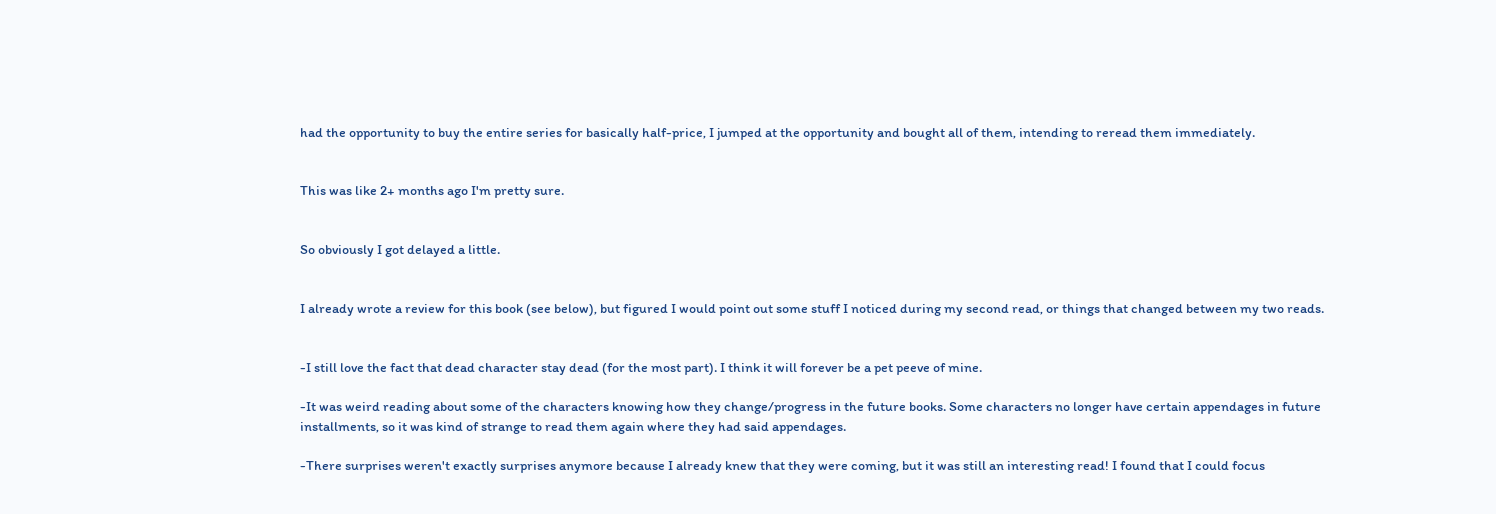had the opportunity to buy the entire series for basically half-price, I jumped at the opportunity and bought all of them, intending to reread them immediately.


This was like 2+ months ago I'm pretty sure.


So obviously I got delayed a little.


I already wrote a review for this book (see below), but figured I would point out some stuff I noticed during my second read, or things that changed between my two reads.


-I still love the fact that dead character stay dead (for the most part). I think it will forever be a pet peeve of mine.

-It was weird reading about some of the characters knowing how they change/progress in the future books. Some characters no longer have certain appendages in future installments, so it was kind of strange to read them again where they had said appendages.

-There surprises weren't exactly surprises anymore because I already knew that they were coming, but it was still an interesting read! I found that I could focus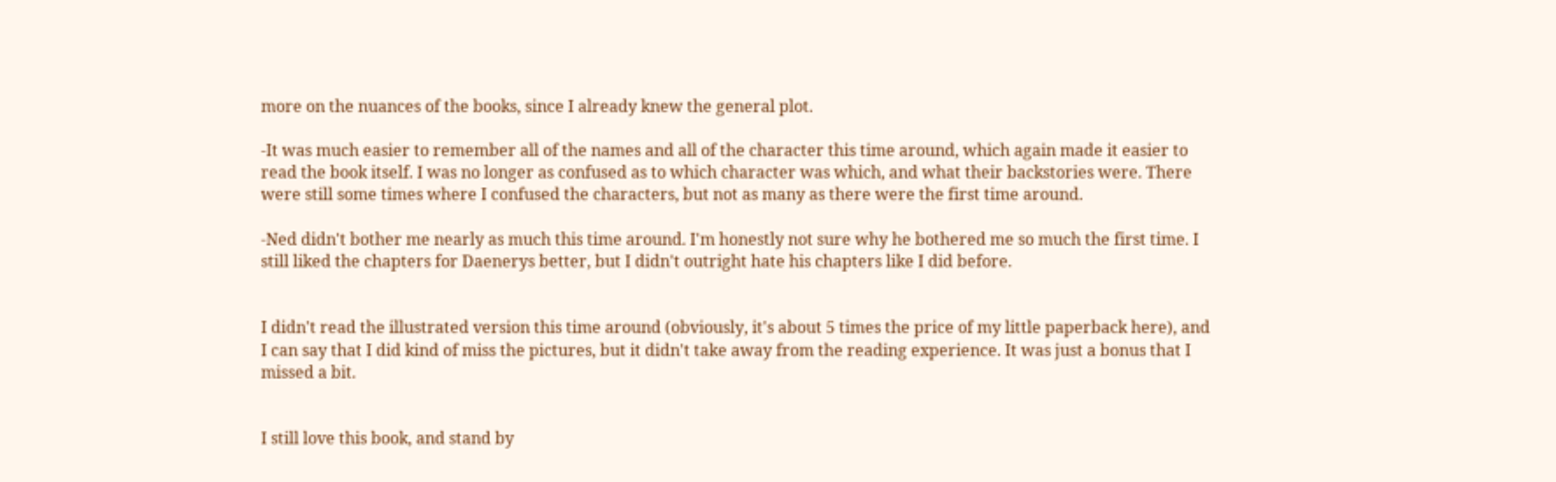more on the nuances of the books, since I already knew the general plot.

-It was much easier to remember all of the names and all of the character this time around, which again made it easier to read the book itself. I was no longer as confused as to which character was which, and what their backstories were. There were still some times where I confused the characters, but not as many as there were the first time around.

-Ned didn't bother me nearly as much this time around. I'm honestly not sure why he bothered me so much the first time. I still liked the chapters for Daenerys better, but I didn't outright hate his chapters like I did before.


I didn't read the illustrated version this time around (obviously, it's about 5 times the price of my little paperback here), and I can say that I did kind of miss the pictures, but it didn't take away from the reading experience. It was just a bonus that I missed a bit.


I still love this book, and stand by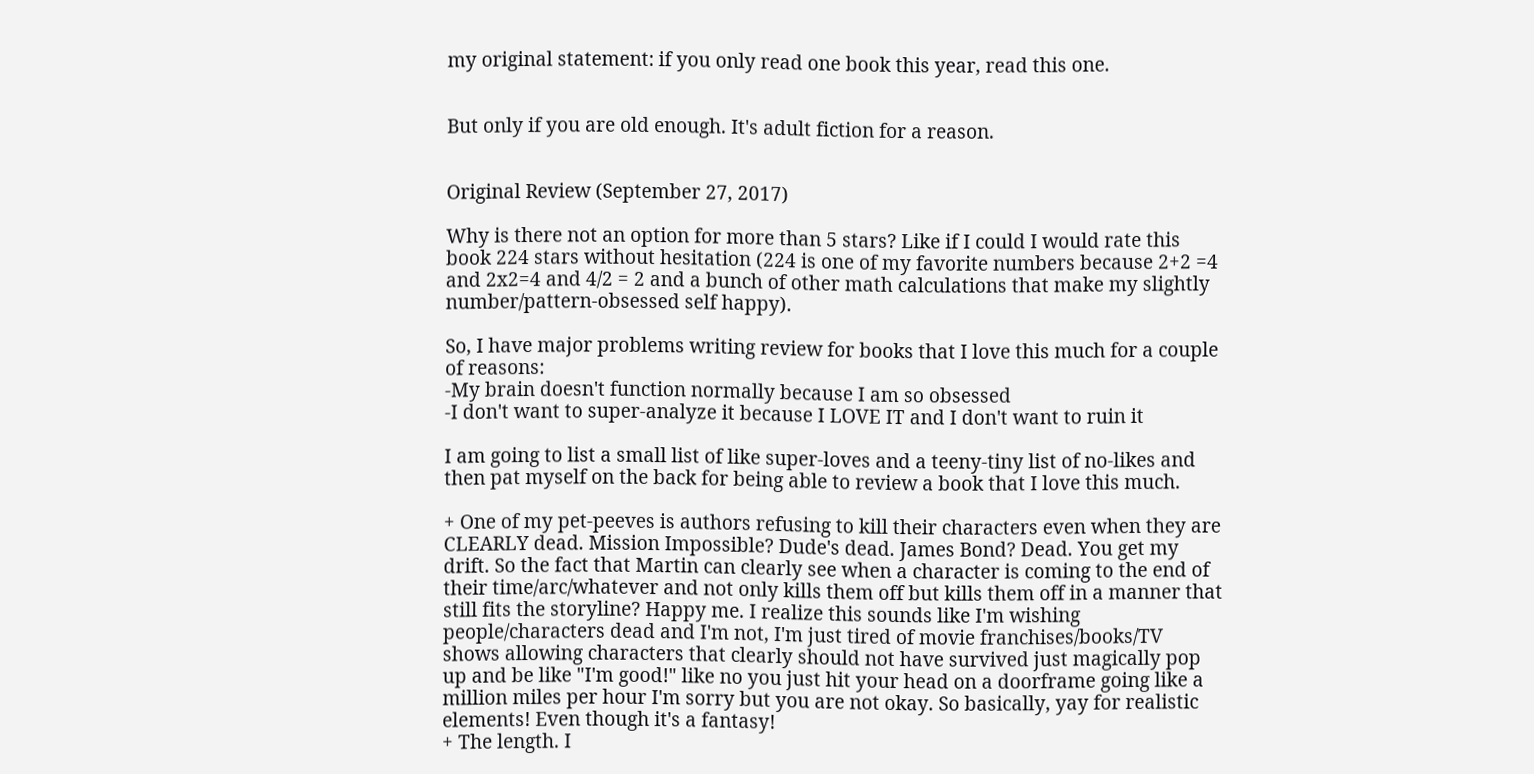my original statement: if you only read one book this year, read this one.


But only if you are old enough. It's adult fiction for a reason.


Original Review (September 27, 2017)

Why is there not an option for more than 5 stars? Like if I could I would rate this book 224 stars without hesitation (224 is one of my favorite numbers because 2+2 =4 and 2x2=4 and 4/2 = 2 and a bunch of other math calculations that make my slightly number/pattern-obsessed self happy).

So, I have major problems writing review for books that I love this much for a couple of reasons:
-My brain doesn't function normally because I am so obsessed
-I don't want to super-analyze it because I LOVE IT and I don't want to ruin it

I am going to list a small list of like super-loves and a teeny-tiny list of no-likes and then pat myself on the back for being able to review a book that I love this much.

+ One of my pet-peeves is authors refusing to kill their characters even when they are CLEARLY dead. Mission Impossible? Dude's dead. James Bond? Dead. You get my drift. So the fact that Martin can clearly see when a character is coming to the end of their time/arc/whatever and not only kills them off but kills them off in a manner that still fits the storyline? Happy me. I realize this sounds like I'm wishing people/characters dead and I'm not, I'm just tired of movie franchises/books/TV shows allowing characters that clearly should not have survived just magically pop up and be like "I'm good!" like no you just hit your head on a doorframe going like a million miles per hour I'm sorry but you are not okay. So basically, yay for realistic elements! Even though it's a fantasy!
+ The length. I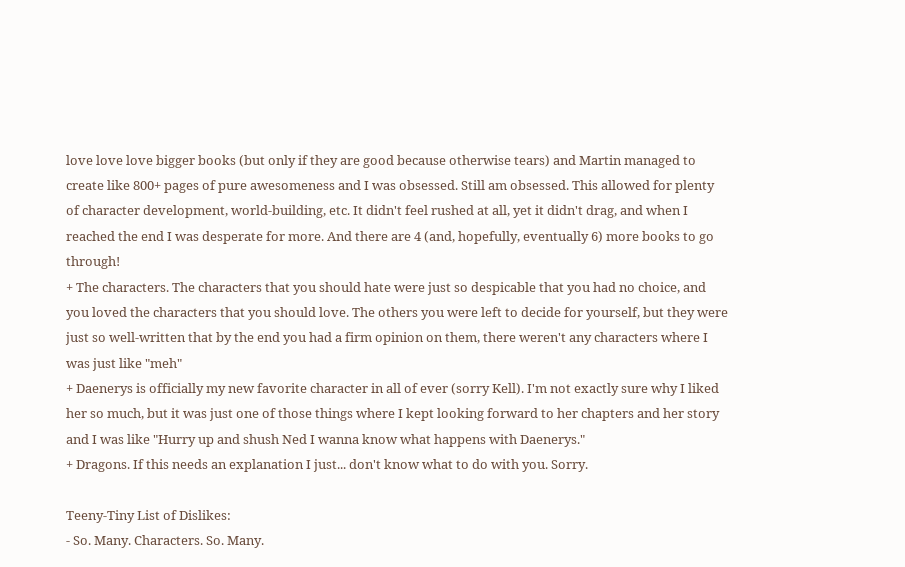love love love bigger books (but only if they are good because otherwise tears) and Martin managed to create like 800+ pages of pure awesomeness and I was obsessed. Still am obsessed. This allowed for plenty of character development, world-building, etc. It didn't feel rushed at all, yet it didn't drag, and when I reached the end I was desperate for more. And there are 4 (and, hopefully, eventually 6) more books to go through!
+ The characters. The characters that you should hate were just so despicable that you had no choice, and you loved the characters that you should love. The others you were left to decide for yourself, but they were just so well-written that by the end you had a firm opinion on them, there weren't any characters where I was just like "meh"
+ Daenerys is officially my new favorite character in all of ever (sorry Kell). I'm not exactly sure why I liked her so much, but it was just one of those things where I kept looking forward to her chapters and her story and I was like "Hurry up and shush Ned I wanna know what happens with Daenerys."
+ Dragons. If this needs an explanation I just... don't know what to do with you. Sorry.

Teeny-Tiny List of Dislikes:
- So. Many. Characters. So. Many.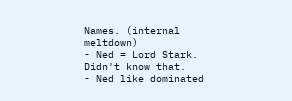Names. (internal meltdown)
- Ned = Lord Stark. Didn't know that.
- Ned like dominated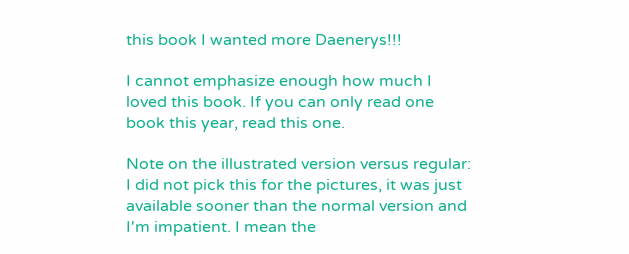this book I wanted more Daenerys!!!

I cannot emphasize enough how much I loved this book. If you can only read one book this year, read this one.

Note on the illustrated version versus regular: I did not pick this for the pictures, it was just available sooner than the normal version and I'm impatient. I mean the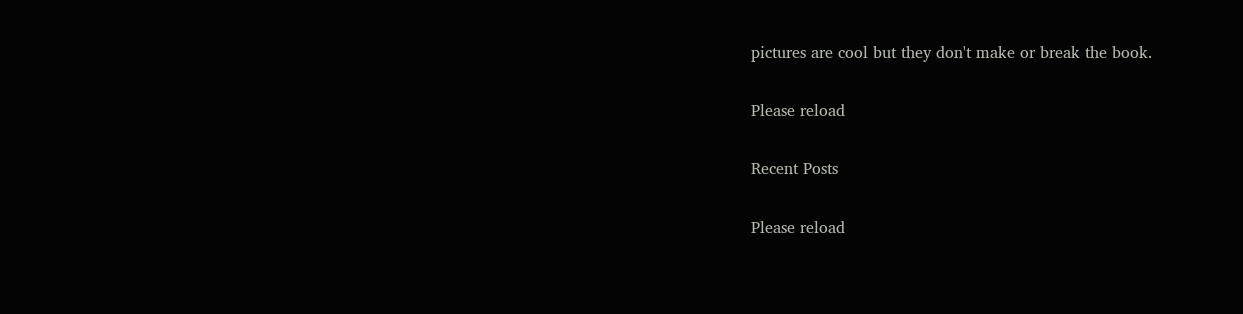pictures are cool but they don't make or break the book.

Please reload

Recent Posts

Please reload